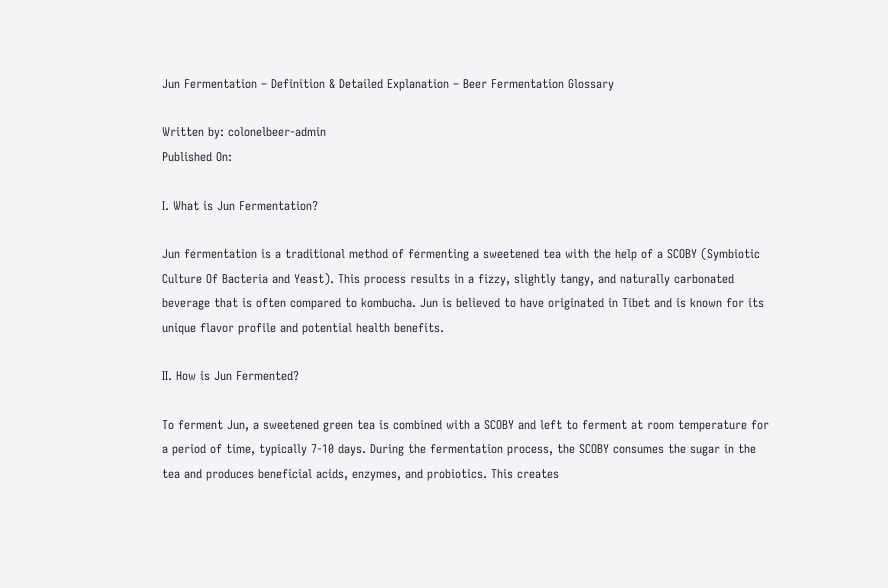Jun Fermentation – Definition & Detailed Explanation – Beer Fermentation Glossary

Written by: colonelbeer-admin
Published On:

I. What is Jun Fermentation?

Jun fermentation is a traditional method of fermenting a sweetened tea with the help of a SCOBY (Symbiotic Culture Of Bacteria and Yeast). This process results in a fizzy, slightly tangy, and naturally carbonated beverage that is often compared to kombucha. Jun is believed to have originated in Tibet and is known for its unique flavor profile and potential health benefits.

II. How is Jun Fermented?

To ferment Jun, a sweetened green tea is combined with a SCOBY and left to ferment at room temperature for a period of time, typically 7-10 days. During the fermentation process, the SCOBY consumes the sugar in the tea and produces beneficial acids, enzymes, and probiotics. This creates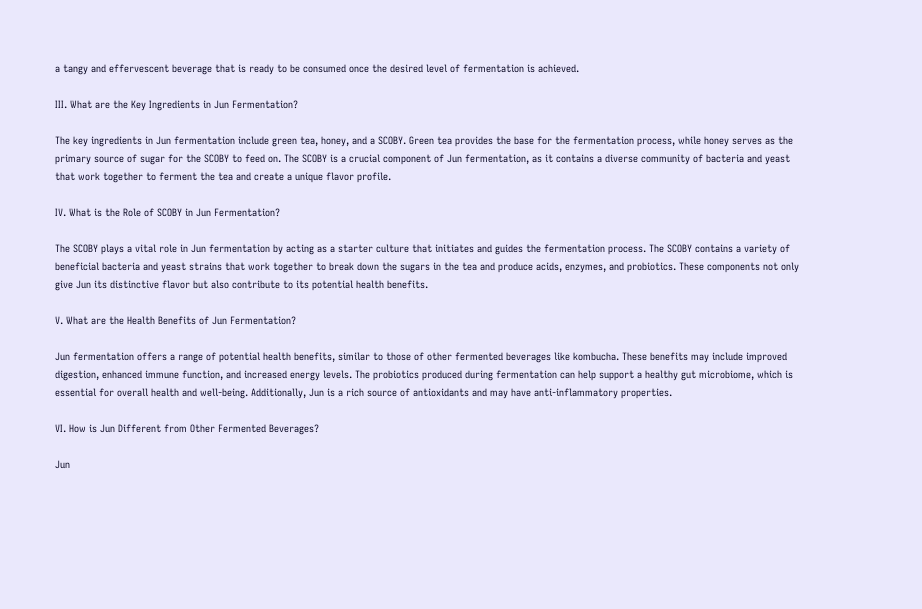a tangy and effervescent beverage that is ready to be consumed once the desired level of fermentation is achieved.

III. What are the Key Ingredients in Jun Fermentation?

The key ingredients in Jun fermentation include green tea, honey, and a SCOBY. Green tea provides the base for the fermentation process, while honey serves as the primary source of sugar for the SCOBY to feed on. The SCOBY is a crucial component of Jun fermentation, as it contains a diverse community of bacteria and yeast that work together to ferment the tea and create a unique flavor profile.

IV. What is the Role of SCOBY in Jun Fermentation?

The SCOBY plays a vital role in Jun fermentation by acting as a starter culture that initiates and guides the fermentation process. The SCOBY contains a variety of beneficial bacteria and yeast strains that work together to break down the sugars in the tea and produce acids, enzymes, and probiotics. These components not only give Jun its distinctive flavor but also contribute to its potential health benefits.

V. What are the Health Benefits of Jun Fermentation?

Jun fermentation offers a range of potential health benefits, similar to those of other fermented beverages like kombucha. These benefits may include improved digestion, enhanced immune function, and increased energy levels. The probiotics produced during fermentation can help support a healthy gut microbiome, which is essential for overall health and well-being. Additionally, Jun is a rich source of antioxidants and may have anti-inflammatory properties.

VI. How is Jun Different from Other Fermented Beverages?

Jun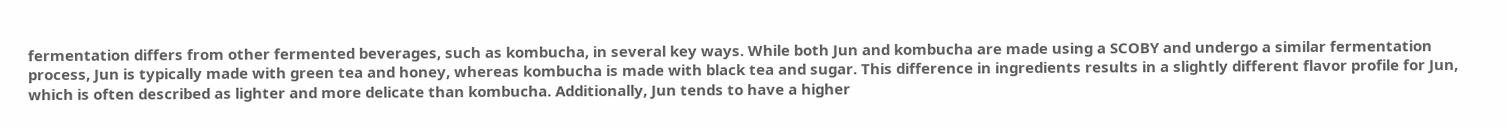fermentation differs from other fermented beverages, such as kombucha, in several key ways. While both Jun and kombucha are made using a SCOBY and undergo a similar fermentation process, Jun is typically made with green tea and honey, whereas kombucha is made with black tea and sugar. This difference in ingredients results in a slightly different flavor profile for Jun, which is often described as lighter and more delicate than kombucha. Additionally, Jun tends to have a higher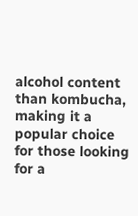alcohol content than kombucha, making it a popular choice for those looking for a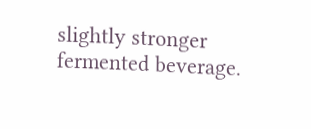slightly stronger fermented beverage.